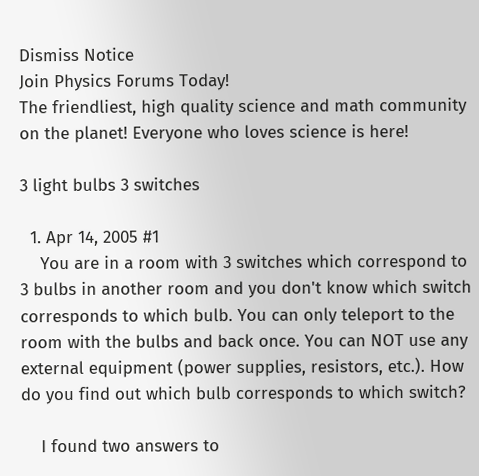Dismiss Notice
Join Physics Forums Today!
The friendliest, high quality science and math community on the planet! Everyone who loves science is here!

3 light bulbs 3 switches

  1. Apr 14, 2005 #1
    You are in a room with 3 switches which correspond to 3 bulbs in another room and you don't know which switch corresponds to which bulb. You can only teleport to the room with the bulbs and back once. You can NOT use any external equipment (power supplies, resistors, etc.). How do you find out which bulb corresponds to which switch?

    I found two answers to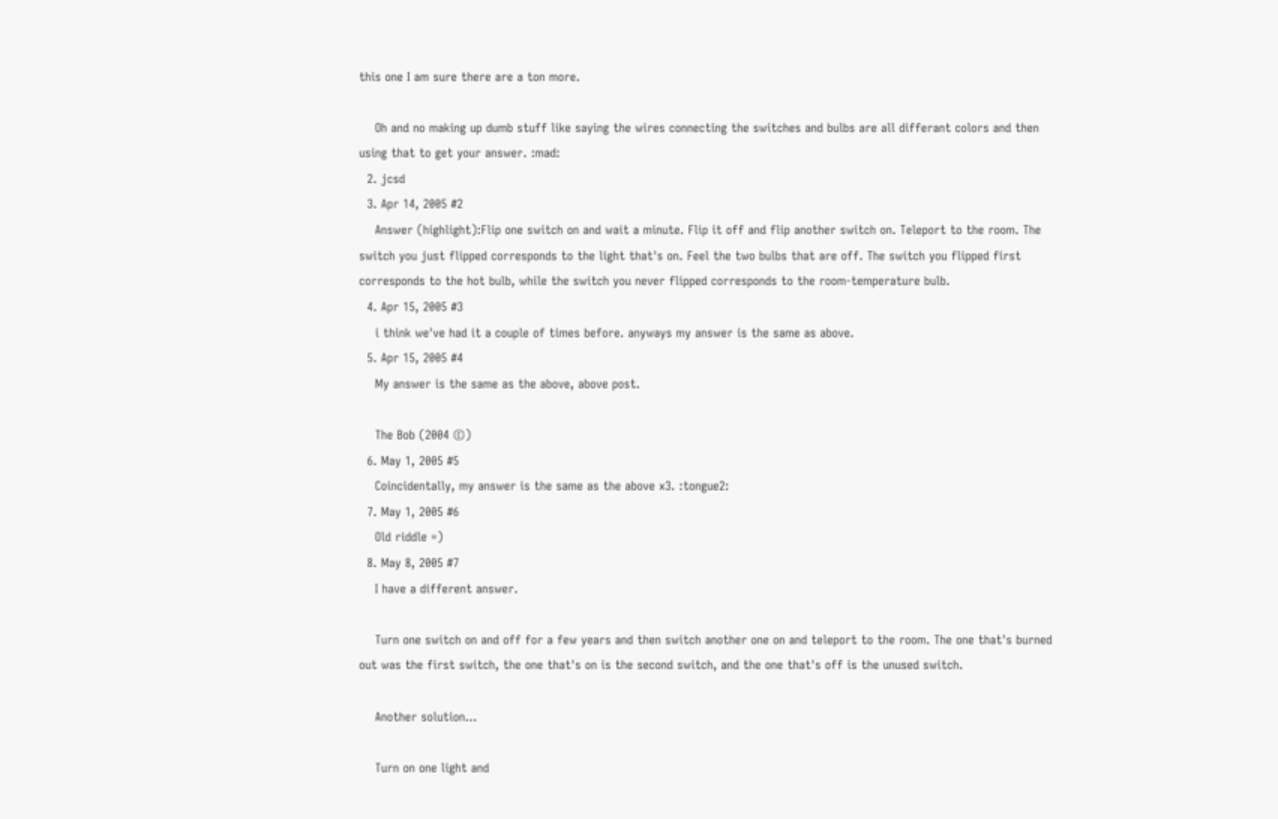this one I am sure there are a ton more.

    Oh and no making up dumb stuff like saying the wires connecting the switches and bulbs are all differant colors and then using that to get your answer. :mad:
  2. jcsd
  3. Apr 14, 2005 #2
    Answer (highlight):Flip one switch on and wait a minute. Flip it off and flip another switch on. Teleport to the room. The switch you just flipped corresponds to the light that's on. Feel the two bulbs that are off. The switch you flipped first corresponds to the hot bulb, while the switch you never flipped corresponds to the room-temperature bulb.
  4. Apr 15, 2005 #3
    i think we've had it a couple of times before. anyways my answer is the same as above.
  5. Apr 15, 2005 #4
    My answer is the same as the above, above post.

    The Bob (2004 ©)
  6. May 1, 2005 #5
    Coincidentally, my answer is the same as the above x3. :tongue2:
  7. May 1, 2005 #6
    Old riddle =)
  8. May 8, 2005 #7
    I have a different answer.

    Turn one switch on and off for a few years and then switch another one on and teleport to the room. The one that's burned out was the first switch, the one that's on is the second switch, and the one that's off is the unused switch.

    Another solution...

    Turn on one light and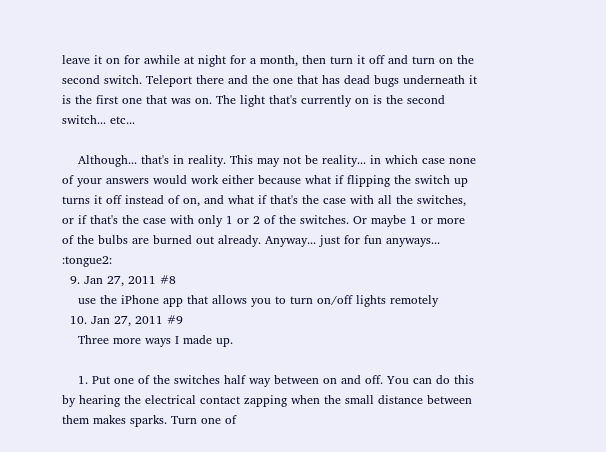leave it on for awhile at night for a month, then turn it off and turn on the second switch. Teleport there and the one that has dead bugs underneath it is the first one that was on. The light that's currently on is the second switch... etc...

    Although... that's in reality. This may not be reality... in which case none of your answers would work either because what if flipping the switch up turns it off instead of on, and what if that's the case with all the switches, or if that's the case with only 1 or 2 of the switches. Or maybe 1 or more of the bulbs are burned out already. Anyway... just for fun anyways... :tongue2:
  9. Jan 27, 2011 #8
    use the iPhone app that allows you to turn on/off lights remotely
  10. Jan 27, 2011 #9
    Three more ways I made up.

    1. Put one of the switches half way between on and off. You can do this by hearing the electrical contact zapping when the small distance between them makes sparks. Turn one of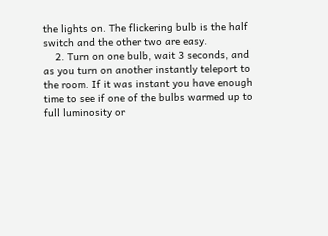the lights on. The flickering bulb is the half switch and the other two are easy.
    2. Turn on one bulb, wait 3 seconds, and as you turn on another instantly teleport to the room. If it was instant you have enough time to see if one of the bulbs warmed up to full luminosity or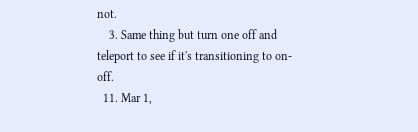not.
    3. Same thing but turn one off and teleport to see if it's transitioning to on-off.
  11. Mar 1,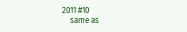2011 #10
    same as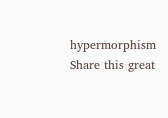hypermorphism
Share this great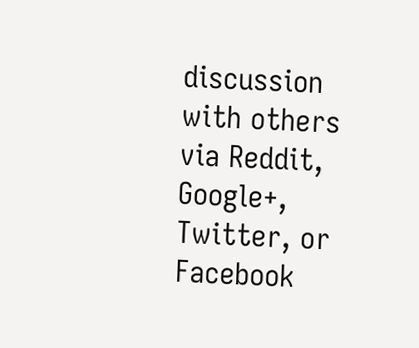discussion with others via Reddit, Google+, Twitter, or Facebook